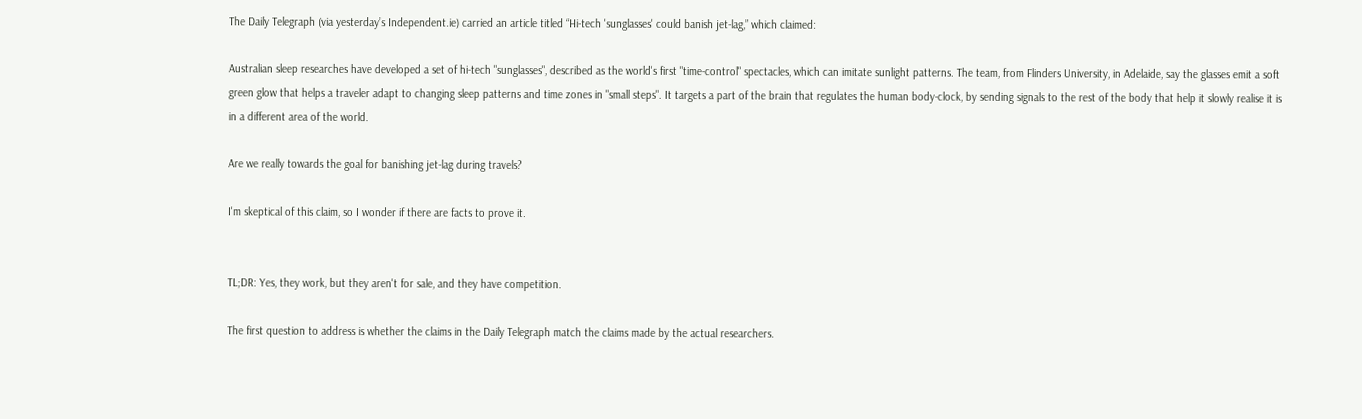The Daily Telegraph (via yesterday’s Independent.ie) carried an article titled “Hi-tech 'sunglasses' could banish jet-lag,” which claimed:

Australian sleep researches have developed a set of hi-tech "sunglasses", described as the world's first "time-control" spectacles, which can imitate sunlight patterns. The team, from Flinders University, in Adelaide, say the glasses emit a soft green glow that helps a traveler adapt to changing sleep patterns and time zones in "small steps". It targets a part of the brain that regulates the human body-clock, by sending signals to the rest of the body that help it slowly realise it is in a different area of the world.

Are we really towards the goal for banishing jet-lag during travels?

I'm skeptical of this claim, so I wonder if there are facts to prove it.


TL;DR: Yes, they work, but they aren't for sale, and they have competition.

The first question to address is whether the claims in the Daily Telegraph match the claims made by the actual researchers.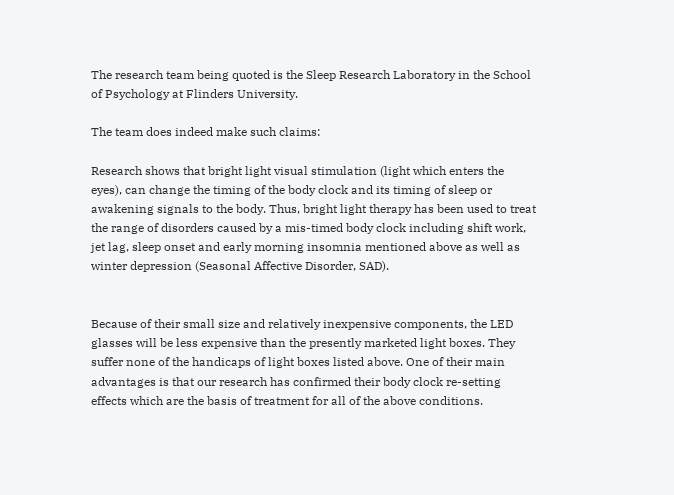The research team being quoted is the Sleep Research Laboratory in the School of Psychology at Flinders University.

The team does indeed make such claims:

Research shows that bright light visual stimulation (light which enters the eyes), can change the timing of the body clock and its timing of sleep or awakening signals to the body. Thus, bright light therapy has been used to treat the range of disorders caused by a mis-timed body clock including shift work, jet lag, sleep onset and early morning insomnia mentioned above as well as winter depression (Seasonal Affective Disorder, SAD).


Because of their small size and relatively inexpensive components, the LED glasses will be less expensive than the presently marketed light boxes. They suffer none of the handicaps of light boxes listed above. One of their main advantages is that our research has confirmed their body clock re-setting effects which are the basis of treatment for all of the above conditions.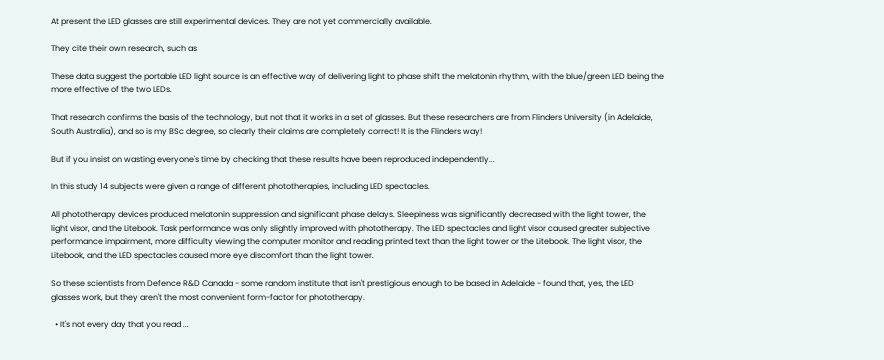At present the LED glasses are still experimental devices. They are not yet commercially available.

They cite their own research, such as

These data suggest the portable LED light source is an effective way of delivering light to phase shift the melatonin rhythm, with the blue/green LED being the more effective of the two LEDs.

That research confirms the basis of the technology, but not that it works in a set of glasses. But these researchers are from Flinders University (in Adelaide, South Australia), and so is my BSc degree, so clearly their claims are completely correct! It is the Flinders way!

But if you insist on wasting everyone's time by checking that these results have been reproduced independently...

In this study 14 subjects were given a range of different phototherapies, including LED spectacles.

All phototherapy devices produced melatonin suppression and significant phase delays. Sleepiness was significantly decreased with the light tower, the light visor, and the Litebook. Task performance was only slightly improved with phototherapy. The LED spectacles and light visor caused greater subjective performance impairment, more difficulty viewing the computer monitor and reading printed text than the light tower or the Litebook. The light visor, the Litebook, and the LED spectacles caused more eye discomfort than the light tower.

So these scientists from Defence R&D Canada - some random institute that isn't prestigious enough to be based in Adelaide - found that, yes, the LED glasses work, but they aren't the most convenient form-factor for phototherapy.

  • It's not every day that you read ...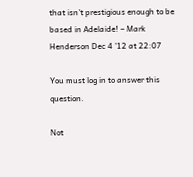that isn't prestigious enough to be based in Adelaide! – Mark Henderson Dec 4 '12 at 22:07

You must log in to answer this question.

Not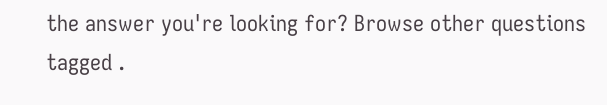the answer you're looking for? Browse other questions tagged .